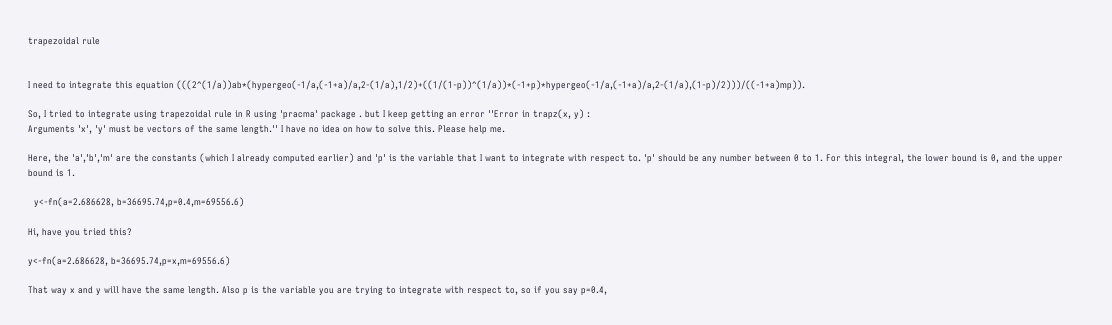trapezoidal rule


I need to integrate this equation (((2^(1/a))ab*(hypergeo(-1/a,(-1+a)/a,2-(1/a),1/2)+((1/(1-p))^(1/a))*(-1+p)*hypergeo(-1/a,(-1+a)/a,2-(1/a),(1-p)/2)))/((-1+a)mp)).

So, I tried to integrate using trapezoidal rule in R using 'pracma' package . but I keep getting an error ''Error in trapz(x, y) :
Arguments 'x', 'y' must be vectors of the same length.'' I have no idea on how to solve this. Please help me.

Here, the 'a','b','m' are the constants (which I already computed earlier) and 'p' is the variable that I want to integrate with respect to. 'p' should be any number between 0 to 1. For this integral, the lower bound is 0, and the upper bound is 1.

  y<-fn(a=2.686628, b=36695.74,p=0.4,m=69556.6)

Hi, have you tried this?

y<-fn(a=2.686628, b=36695.74,p=x,m=69556.6)

That way x and y will have the same length. Also p is the variable you are trying to integrate with respect to, so if you say p=0.4,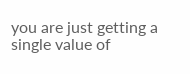you are just getting a single value of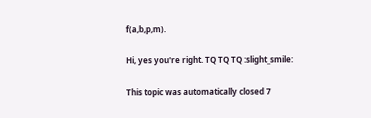f(a,b,p,m).

Hi, yes you're right. TQ TQ TQ :slight_smile:

This topic was automatically closed 7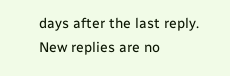days after the last reply. New replies are no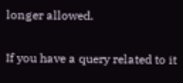longer allowed.

If you have a query related to it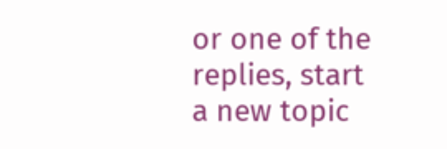or one of the replies, start a new topic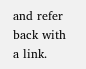and refer back with a link.